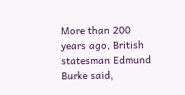More than 200 years ago, British statesman Edmund Burke said,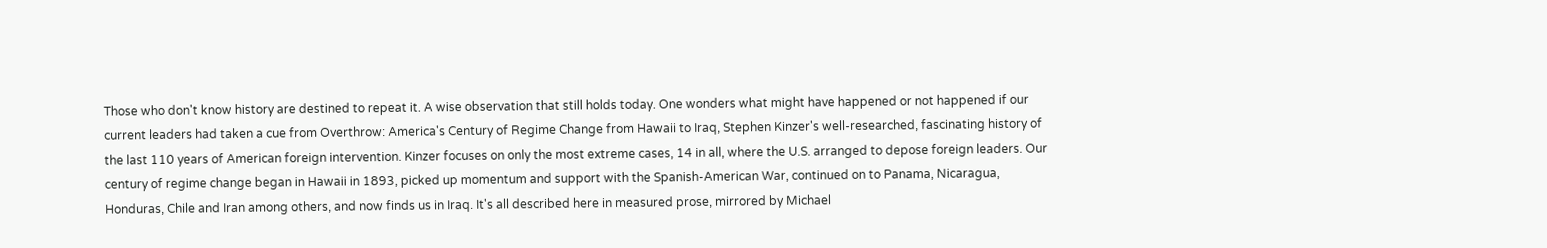Those who don't know history are destined to repeat it. A wise observation that still holds today. One wonders what might have happened or not happened if our current leaders had taken a cue from Overthrow: America's Century of Regime Change from Hawaii to Iraq, Stephen Kinzer's well-researched, fascinating history of the last 110 years of American foreign intervention. Kinzer focuses on only the most extreme cases, 14 in all, where the U.S. arranged to depose foreign leaders. Our century of regime change began in Hawaii in 1893, picked up momentum and support with the Spanish-American War, continued on to Panama, Nicaragua, Honduras, Chile and Iran among others, and now finds us in Iraq. It's all described here in measured prose, mirrored by Michael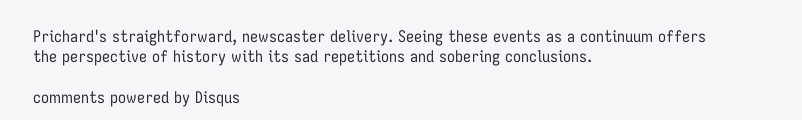Prichard's straightforward, newscaster delivery. Seeing these events as a continuum offers the perspective of history with its sad repetitions and sobering conclusions.

comments powered by Disqus